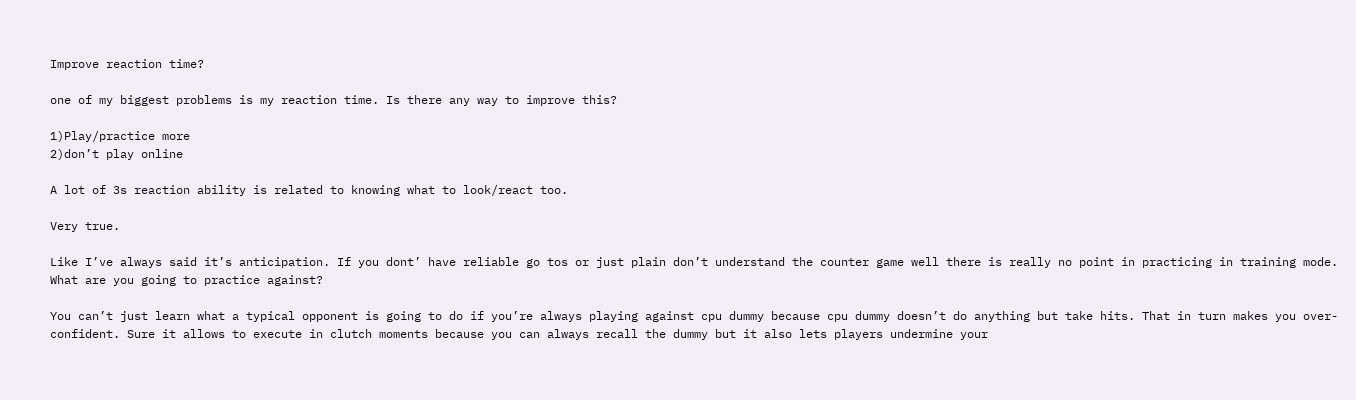Improve reaction time?

one of my biggest problems is my reaction time. Is there any way to improve this?

1)Play/practice more
2)don’t play online

A lot of 3s reaction ability is related to knowing what to look/react too.

Very true.

Like I’ve always said it’s anticipation. If you dont’ have reliable go tos or just plain don’t understand the counter game well there is really no point in practicing in training mode. What are you going to practice against?

You can’t just learn what a typical opponent is going to do if you’re always playing against cpu dummy because cpu dummy doesn’t do anything but take hits. That in turn makes you over-confident. Sure it allows to execute in clutch moments because you can always recall the dummy but it also lets players undermine your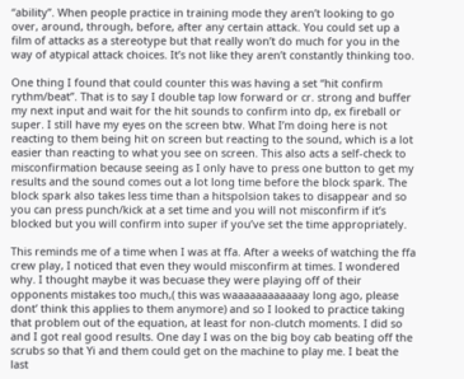“ability”. When people practice in training mode they aren’t looking to go over, around, through, before, after any certain attack. You could set up a film of attacks as a stereotype but that really won’t do much for you in the way of atypical attack choices. It’s not like they aren’t constantly thinking too.

One thing I found that could counter this was having a set “hit confirm rythm/beat”. That is to say I double tap low forward or cr. strong and buffer my next input and wait for the hit sounds to confirm into dp, ex fireball or super. I still have my eyes on the screen btw. What I’m doing here is not reacting to them being hit on screen but reacting to the sound, which is a lot easier than reacting to what you see on screen. This also acts a self-check to misconfirmation because seeing as I only have to press one button to get my results and the sound comes out a lot long time before the block spark. The block spark also takes less time than a hitspolsion takes to disappear and so you can press punch/kick at a set time and you will not misconfirm if it’s blocked but you will confirm into super if you’ve set the time appropriately.

This reminds me of a time when I was at ffa. After a weeks of watching the ffa crew play, I noticed that even they would misconfirm at times. I wondered why. I thought maybe it was becuase they were playing off of their opponents mistakes too much,( this was waaaaaaaaaaaay long ago, please dont’ think this applies to them anymore) and so I looked to practice taking that problem out of the equation, at least for non-clutch moments. I did so and I got real good results. One day I was on the big boy cab beating off the scrubs so that Yi and them could get on the machine to play me. I beat the last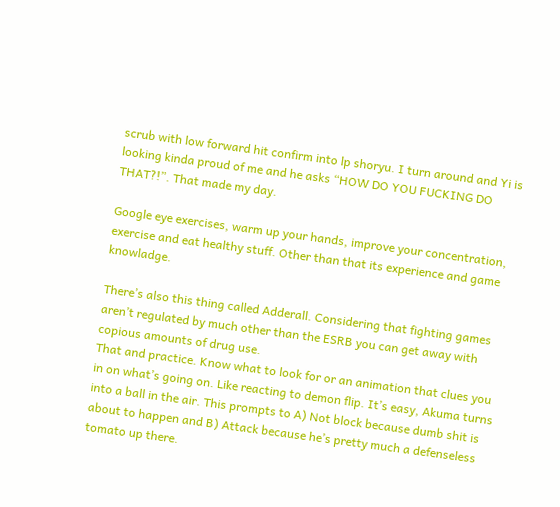scrub with low forward hit confirm into lp shoryu. I turn around and Yi is looking kinda proud of me and he asks “HOW DO YOU FUCKING DO THAT?!”. That made my day.

Google eye exercises, warm up your hands, improve your concentration, exercise and eat healthy stuff. Other than that its experience and game knowladge.

There’s also this thing called Adderall. Considering that fighting games aren’t regulated by much other than the ESRB you can get away with copious amounts of drug use.
That and practice. Know what to look for or an animation that clues you in on what’s going on. Like reacting to demon flip. It’s easy, Akuma turns into a ball in the air. This prompts to A) Not block because dumb shit is about to happen and B) Attack because he’s pretty much a defenseless tomato up there.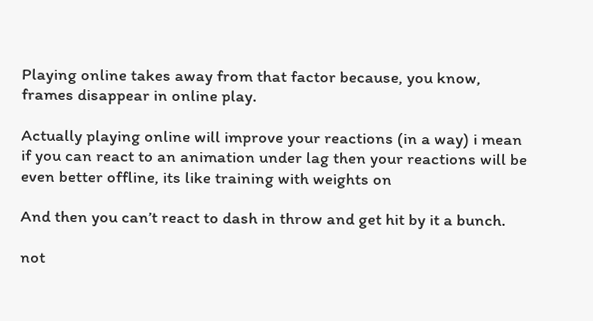Playing online takes away from that factor because, you know, frames disappear in online play.

Actually playing online will improve your reactions (in a way) i mean if you can react to an animation under lag then your reactions will be even better offline, its like training with weights on

And then you can’t react to dash in throw and get hit by it a bunch.

not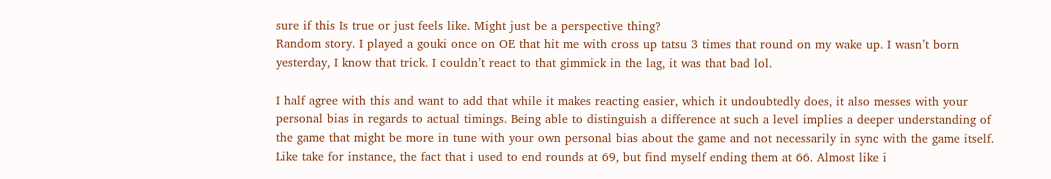sure if this Is true or just feels like. Might just be a perspective thing?
Random story. I played a gouki once on OE that hit me with cross up tatsu 3 times that round on my wake up. I wasn’t born yesterday, I know that trick. I couldn’t react to that gimmick in the lag, it was that bad lol.

I half agree with this and want to add that while it makes reacting easier, which it undoubtedly does, it also messes with your personal bias in regards to actual timings. Being able to distinguish a difference at such a level implies a deeper understanding of the game that might be more in tune with your own personal bias about the game and not necessarily in sync with the game itself. Like take for instance, the fact that i used to end rounds at 69, but find myself ending them at 66. Almost like i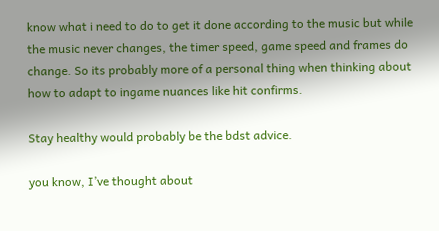know what i need to do to get it done according to the music but while the music never changes, the timer speed, game speed and frames do change. So its probably more of a personal thing when thinking about how to adapt to ingame nuances like hit confirms.

Stay healthy would probably be the bdst advice.

you know, I’ve thought about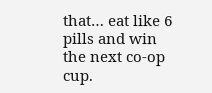that… eat like 6 pills and win the next co-op cup.